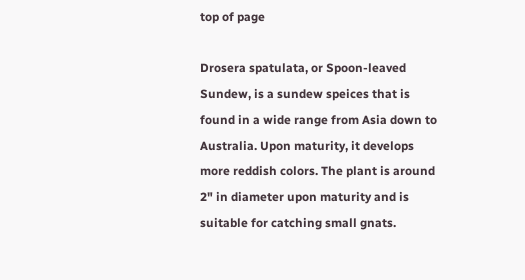top of page

Drosera spatulata, or Spoon-leaved Sundew, is a sundew speices that is found in a wide range from Asia down to Australia. Upon maturity, it develops more reddish colors. The plant is around 2" in diameter upon maturity and is suitable for catching small gnats.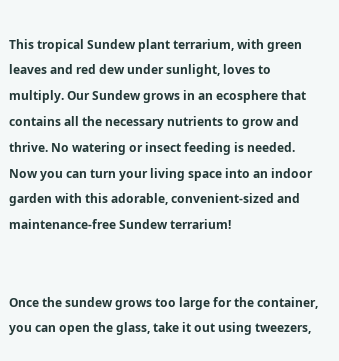This tropical Sundew plant terrarium, with green leaves and red dew under sunlight, loves to multiply. Our Sundew grows in an ecosphere that contains all the necessary nutrients to grow and thrive. No watering or insect feeding is needed. Now you can turn your living space into an indoor garden with this adorable, convenient-sized and maintenance-free Sundew terrarium!


Once the sundew grows too large for the container, you can open the glass, take it out using tweezers,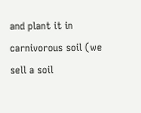and plant it in carnivorous soil (we sell a soil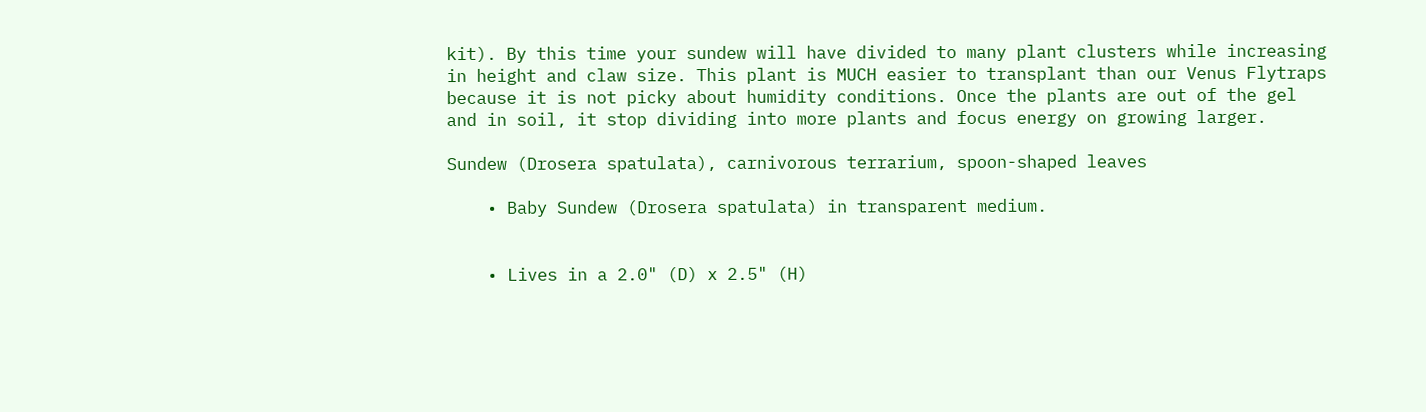kit). By this time your sundew will have divided to many plant clusters while increasing in height and claw size. This plant is MUCH easier to transplant than our Venus Flytraps because it is not picky about humidity conditions. Once the plants are out of the gel and in soil, it stop dividing into more plants and focus energy on growing larger.

Sundew (Drosera spatulata), carnivorous terrarium, spoon-shaped leaves

    • Baby Sundew (Drosera spatulata) in transparent medium.


    • Lives in a 2.0" (D) x 2.5" (H)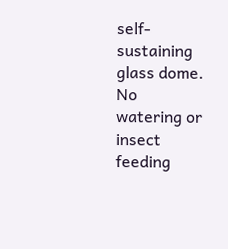self-sustaining glass dome. No watering or insect feeding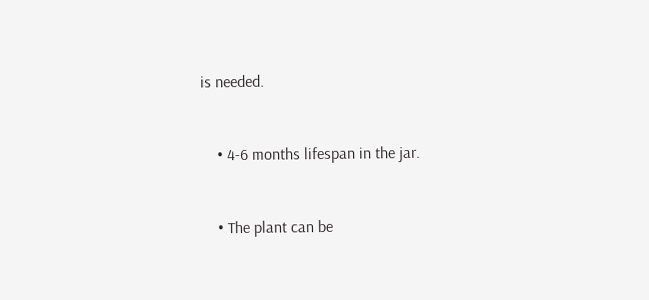is needed.


    • 4-6 months lifespan in the jar.


    • The plant can be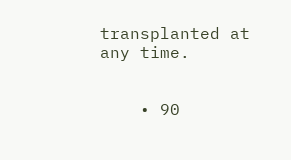transplanted at any time.


    • 90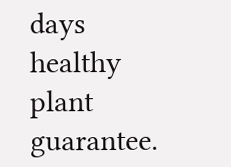days healthy plant guarantee.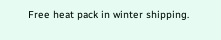Free heat pack in winter shipping.